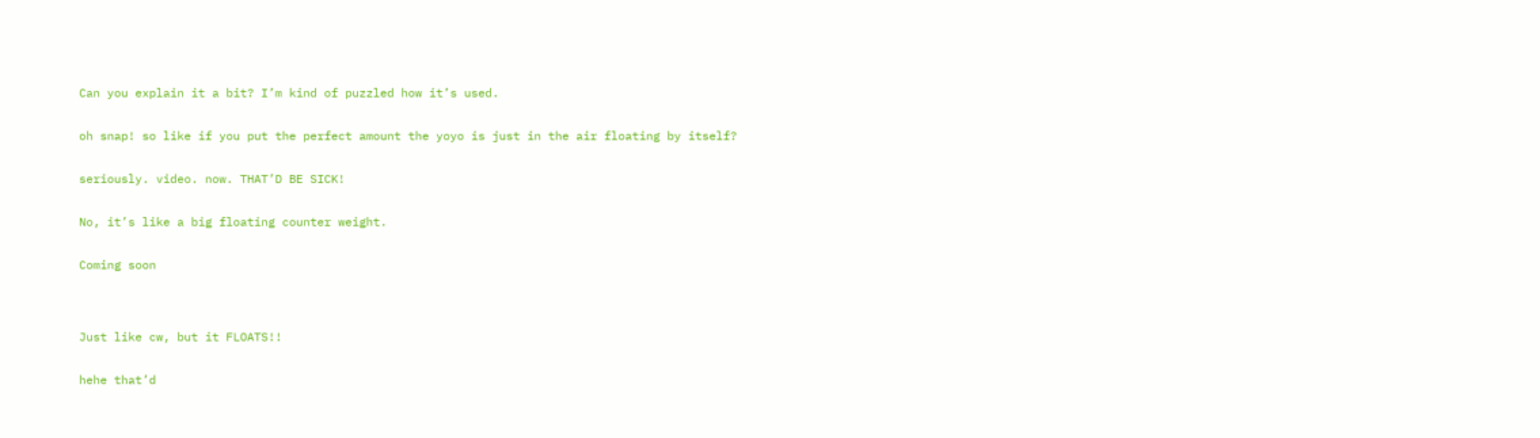Can you explain it a bit? I’m kind of puzzled how it’s used.


oh snap! so like if you put the perfect amount the yoyo is just in the air floating by itself?


seriously. video. now. THAT’D BE SICK!


No, it’s like a big floating counter weight.


Coming soon




Just like cw, but it FLOATS!!


hehe that’d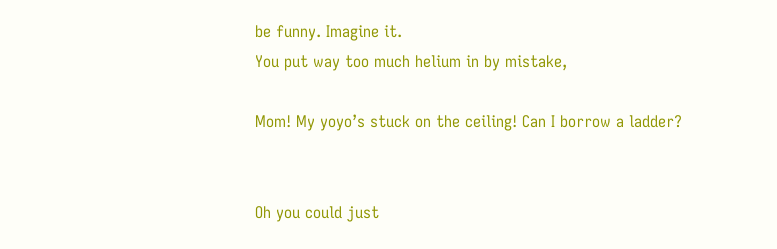be funny. Imagine it.
You put way too much helium in by mistake,

Mom! My yoyo’s stuck on the ceiling! Can I borrow a ladder?


Oh you could just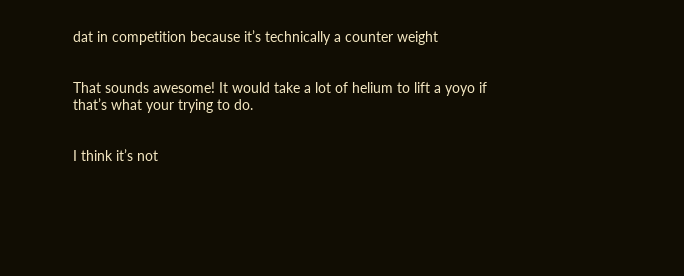dat in competition because it’s technically a counter weight


That sounds awesome! It would take a lot of helium to lift a yoyo if that’s what your trying to do.


I think it’s not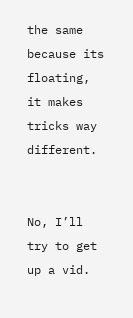the same because its floating, it makes tricks way different.


No, I’ll try to get up a vid.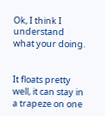Ok, I think I understand what your doing.


It floats pretty well, it can stay in a trapeze on one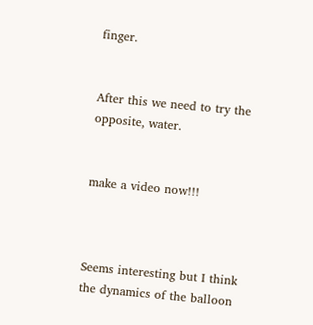finger.


After this we need to try the opposite, water.


make a video now!!!



Seems interesting but I think the dynamics of the balloon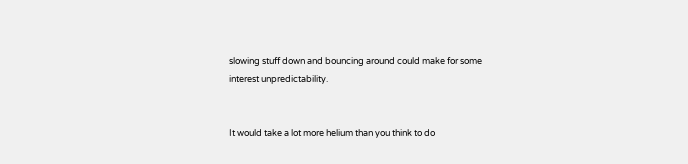slowing stuff down and bouncing around could make for some interest unpredictability.


It would take a lot more helium than you think to do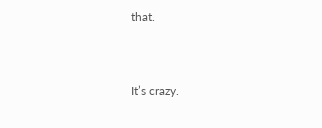that.


It’s crazy.